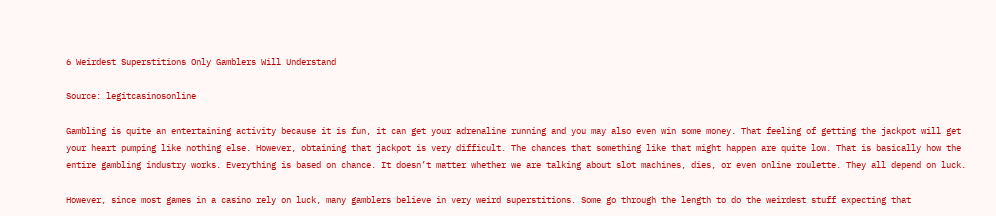6 Weirdest Superstitions Only Gamblers Will Understand

Source: legitcasinosonline

Gambling is quite an entertaining activity because it is fun, it can get your adrenaline running and you may also even win some money. That feeling of getting the jackpot will get your heart pumping like nothing else. However, obtaining that jackpot is very difficult. The chances that something like that might happen are quite low. That is basically how the entire gambling industry works. Everything is based on chance. It doesn’t matter whether we are talking about slot machines, dies, or even online roulette. They all depend on luck.

However, since most games in a casino rely on luck, many gamblers believe in very weird superstitions. Some go through the length to do the weirdest stuff expecting that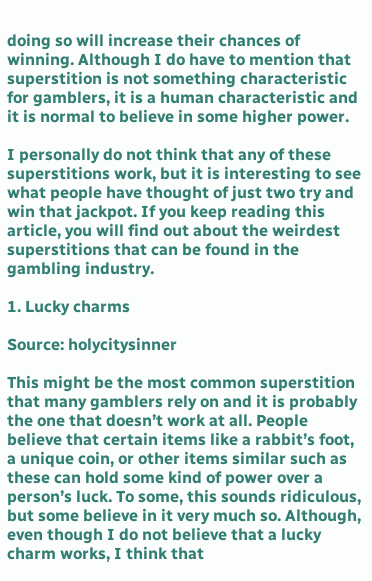doing so will increase their chances of winning. Although I do have to mention that superstition is not something characteristic for gamblers, it is a human characteristic and it is normal to believe in some higher power.

I personally do not think that any of these superstitions work, but it is interesting to see what people have thought of just two try and win that jackpot. If you keep reading this article, you will find out about the weirdest superstitions that can be found in the gambling industry.

1. Lucky charms

Source: holycitysinner

This might be the most common superstition that many gamblers rely on and it is probably the one that doesn’t work at all. People believe that certain items like a rabbit’s foot, a unique coin, or other items similar such as these can hold some kind of power over a person’s luck. To some, this sounds ridiculous, but some believe in it very much so. Although, even though I do not believe that a lucky charm works, I think that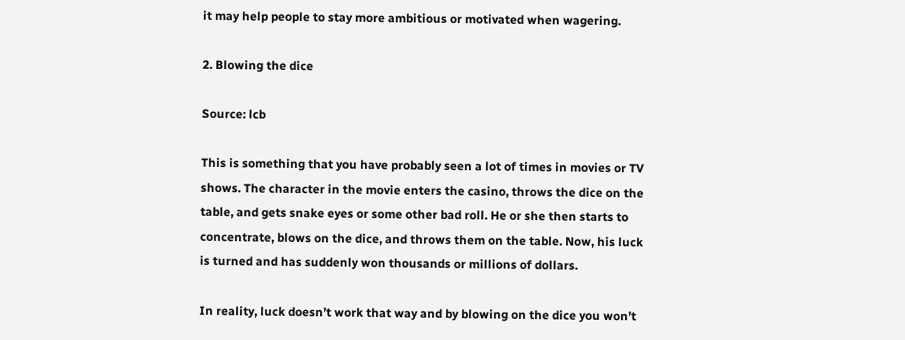it may help people to stay more ambitious or motivated when wagering.

2. Blowing the dice

Source: lcb

This is something that you have probably seen a lot of times in movies or TV shows. The character in the movie enters the casino, throws the dice on the table, and gets snake eyes or some other bad roll. He or she then starts to concentrate, blows on the dice, and throws them on the table. Now, his luck is turned and has suddenly won thousands or millions of dollars.

In reality, luck doesn’t work that way and by blowing on the dice you won’t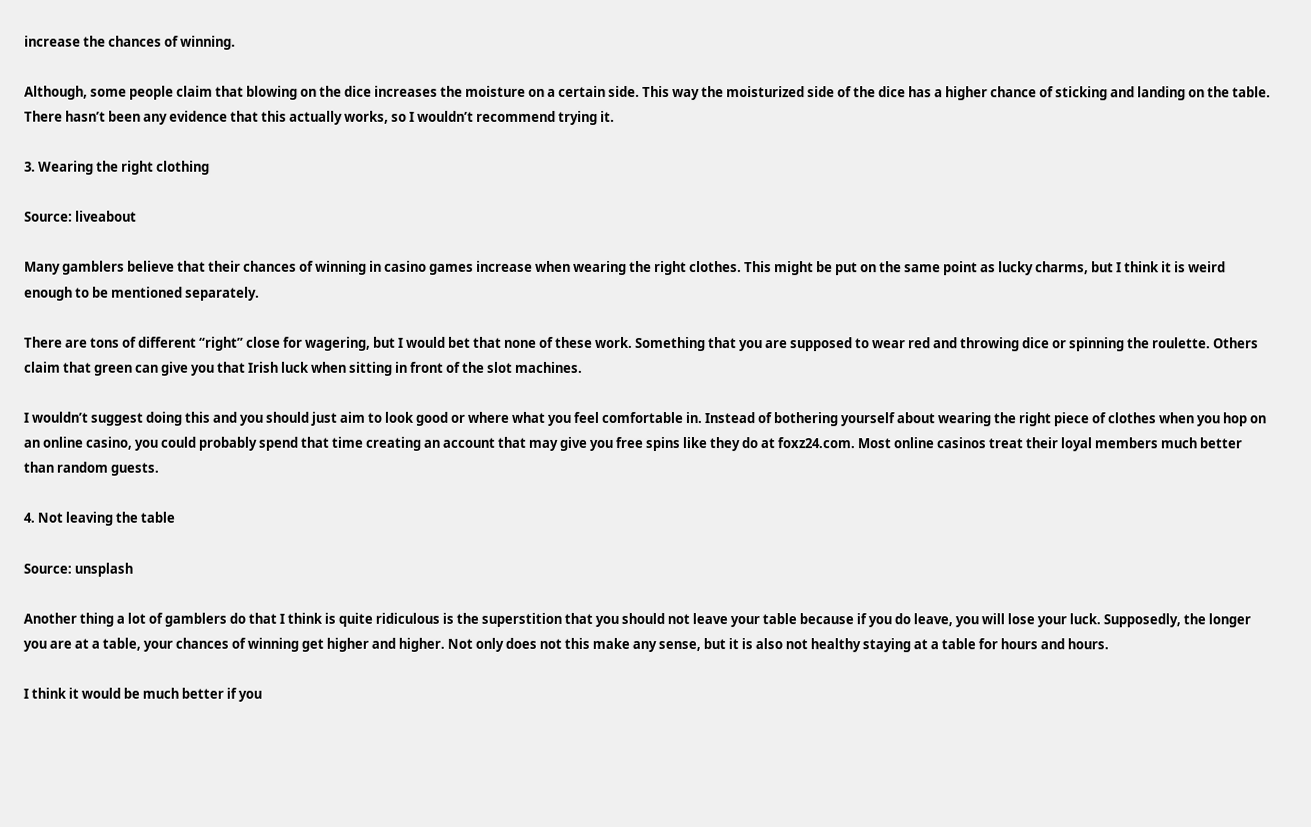increase the chances of winning.

Although, some people claim that blowing on the dice increases the moisture on a certain side. This way the moisturized side of the dice has a higher chance of sticking and landing on the table. There hasn’t been any evidence that this actually works, so I wouldn’t recommend trying it.

3. Wearing the right clothing

Source: liveabout

Many gamblers believe that their chances of winning in casino games increase when wearing the right clothes. This might be put on the same point as lucky charms, but I think it is weird enough to be mentioned separately.

There are tons of different “right” close for wagering, but I would bet that none of these work. Something that you are supposed to wear red and throwing dice or spinning the roulette. Others claim that green can give you that Irish luck when sitting in front of the slot machines.

I wouldn’t suggest doing this and you should just aim to look good or where what you feel comfortable in. Instead of bothering yourself about wearing the right piece of clothes when you hop on an online casino, you could probably spend that time creating an account that may give you free spins like they do at foxz24.com. Most online casinos treat their loyal members much better than random guests.

4. Not leaving the table

Source: unsplash

Another thing a lot of gamblers do that I think is quite ridiculous is the superstition that you should not leave your table because if you do leave, you will lose your luck. Supposedly, the longer you are at a table, your chances of winning get higher and higher. Not only does not this make any sense, but it is also not healthy staying at a table for hours and hours.

I think it would be much better if you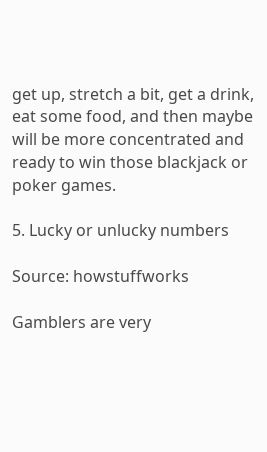get up, stretch a bit, get a drink, eat some food, and then maybe will be more concentrated and ready to win those blackjack or poker games.

5. Lucky or unlucky numbers

Source: howstuffworks

Gamblers are very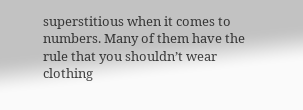superstitious when it comes to numbers. Many of them have the rule that you shouldn’t wear clothing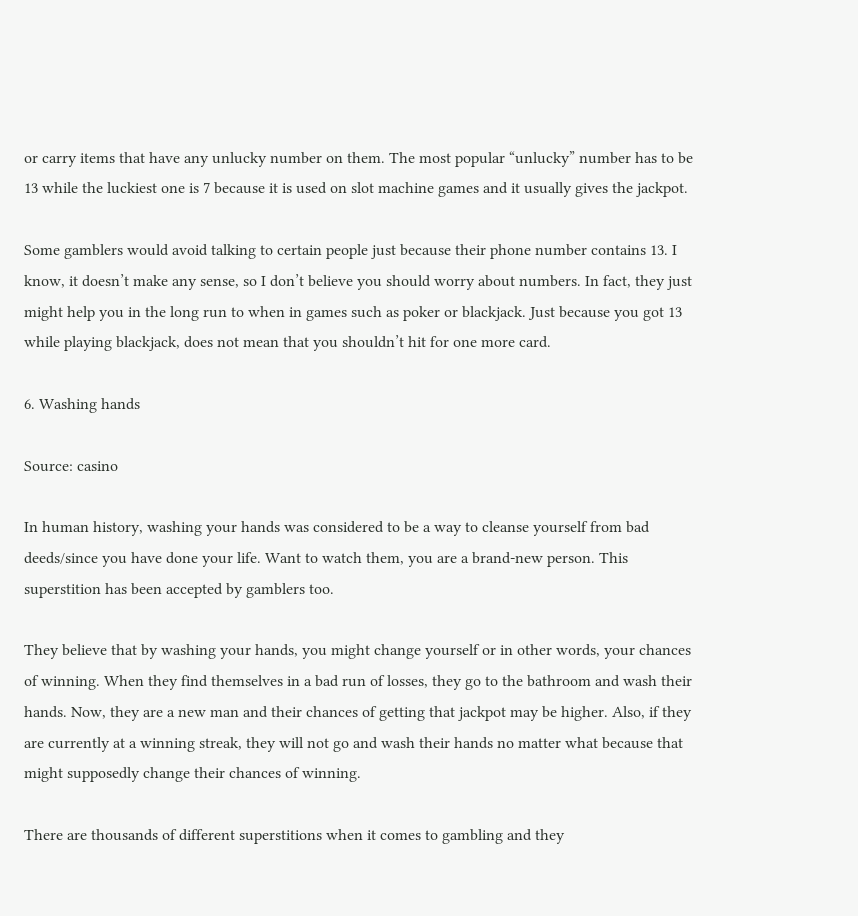or carry items that have any unlucky number on them. The most popular “unlucky” number has to be 13 while the luckiest one is 7 because it is used on slot machine games and it usually gives the jackpot.

Some gamblers would avoid talking to certain people just because their phone number contains 13. I know, it doesn’t make any sense, so I don’t believe you should worry about numbers. In fact, they just might help you in the long run to when in games such as poker or blackjack. Just because you got 13 while playing blackjack, does not mean that you shouldn’t hit for one more card.

6. Washing hands

Source: casino

In human history, washing your hands was considered to be a way to cleanse yourself from bad deeds/since you have done your life. Want to watch them, you are a brand-new person. This superstition has been accepted by gamblers too.

They believe that by washing your hands, you might change yourself or in other words, your chances of winning. When they find themselves in a bad run of losses, they go to the bathroom and wash their hands. Now, they are a new man and their chances of getting that jackpot may be higher. Also, if they are currently at a winning streak, they will not go and wash their hands no matter what because that might supposedly change their chances of winning.

There are thousands of different superstitions when it comes to gambling and they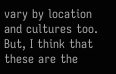vary by location and cultures too. But, I think that these are the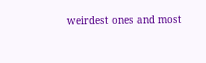weirdest ones and most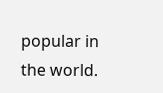popular in the world.